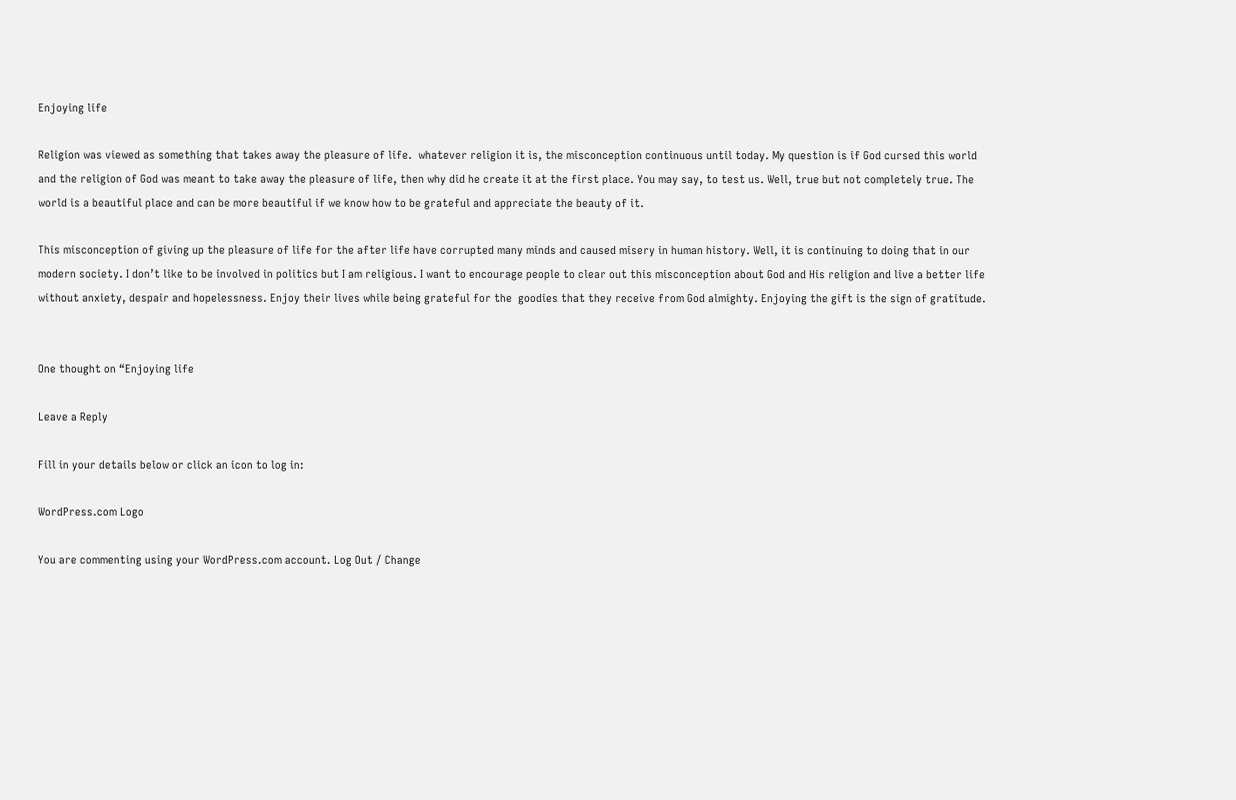Enjoying life

Religion was viewed as something that takes away the pleasure of life.  whatever religion it is, the misconception continuous until today. My question is if God cursed this world and the religion of God was meant to take away the pleasure of life, then why did he create it at the first place. You may say, to test us. Well, true but not completely true. The world is a beautiful place and can be more beautiful if we know how to be grateful and appreciate the beauty of it.

This misconception of giving up the pleasure of life for the after life have corrupted many minds and caused misery in human history. Well, it is continuing to doing that in our modern society. I don’t like to be involved in politics but I am religious. I want to encourage people to clear out this misconception about God and His religion and live a better life without anxiety, despair and hopelessness. Enjoy their lives while being grateful for the  goodies that they receive from God almighty. Enjoying the gift is the sign of gratitude.


One thought on “Enjoying life

Leave a Reply

Fill in your details below or click an icon to log in:

WordPress.com Logo

You are commenting using your WordPress.com account. Log Out / Change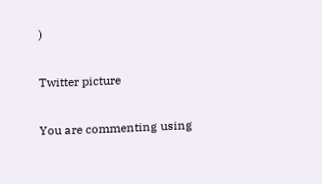)

Twitter picture

You are commenting using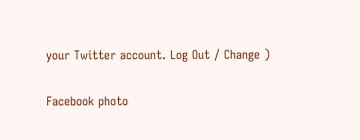your Twitter account. Log Out / Change )

Facebook photo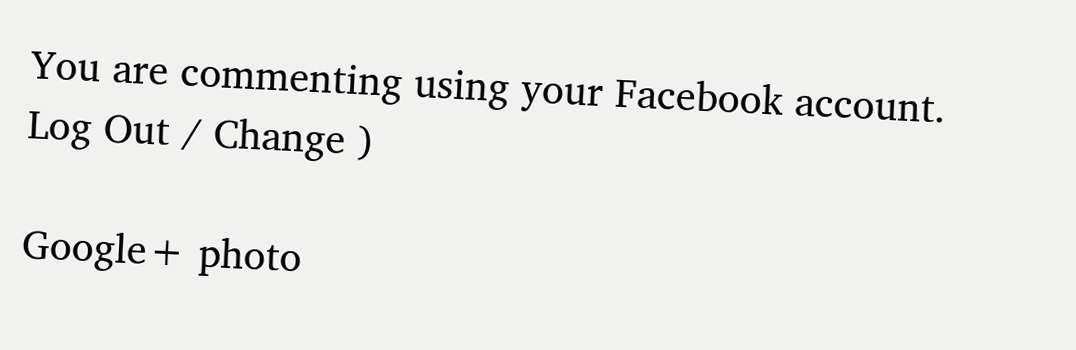You are commenting using your Facebook account. Log Out / Change )

Google+ photo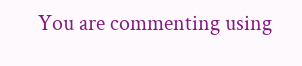You are commenting using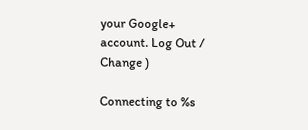your Google+ account. Log Out / Change )

Connecting to %s